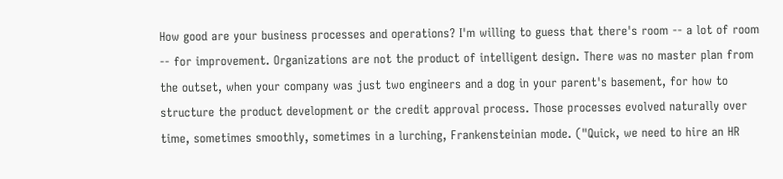How good are your business processes and operations? I'm willing to guess that there's room -- a lot of room -- for improvement. Organizations are not the product of intelligent design. There was no master plan from the outset, when your company was just two engineers and a dog in your parent's basement, for how to structure the product development or the credit approval process. Those processes evolved naturally over time, sometimes smoothly, sometimes in a lurching, Frankensteinian mode. ("Quick, we need to hire an HR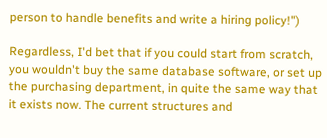person to handle benefits and write a hiring policy!")

Regardless, I'd bet that if you could start from scratch, you wouldn't buy the same database software, or set up the purchasing department, in quite the same way that it exists now. The current structures and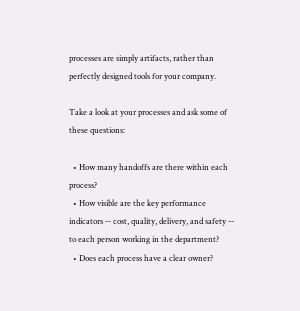processes are simply artifacts, rather than perfectly designed tools for your company.

Take a look at your processes and ask some of these questions:

  • How many handoffs are there within each process?
  • How visible are the key performance indicators -- cost, quality, delivery, and safety -- to each person working in the department?
  • Does each process have a clear owner?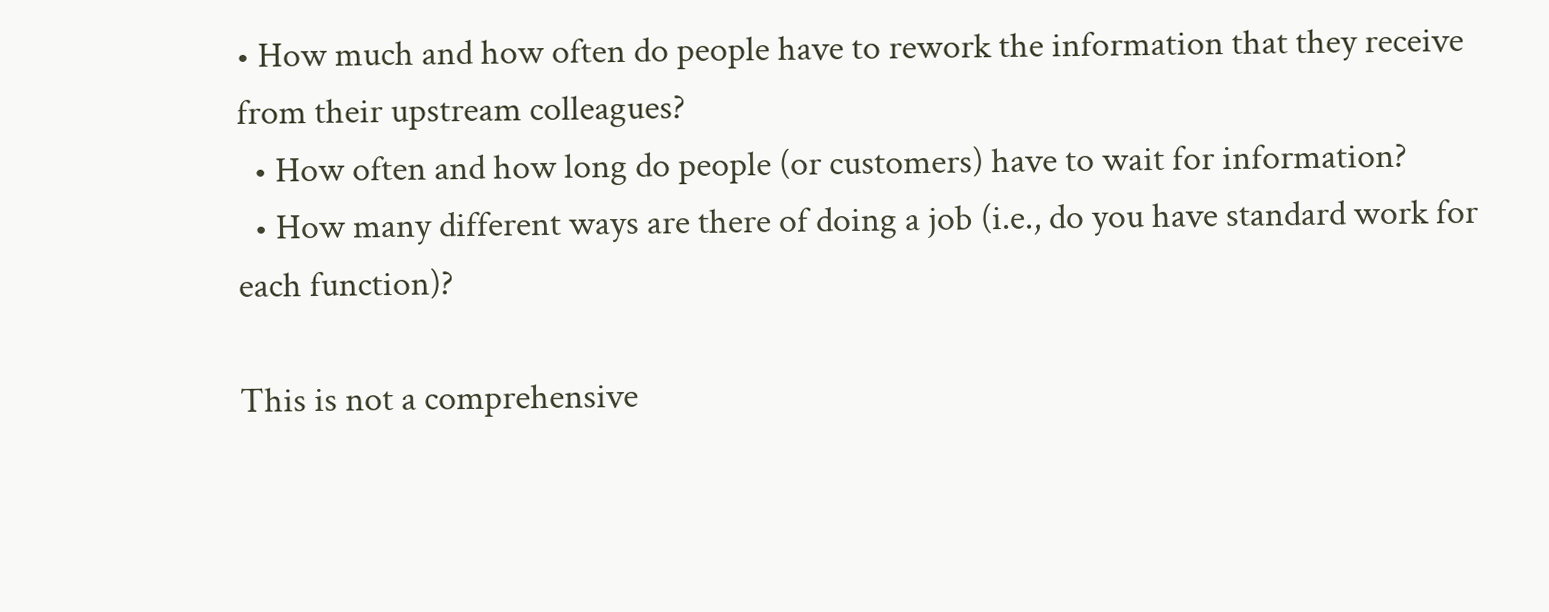• How much and how often do people have to rework the information that they receive from their upstream colleagues?
  • How often and how long do people (or customers) have to wait for information?
  • How many different ways are there of doing a job (i.e., do you have standard work for each function)?

This is not a comprehensive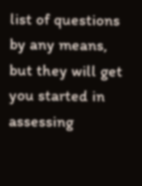list of questions by any means, but they will get you started in assessing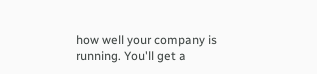how well your company is running. You'll get a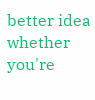better idea whether you're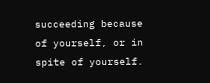succeeding because of yourself, or in spite of yourself.